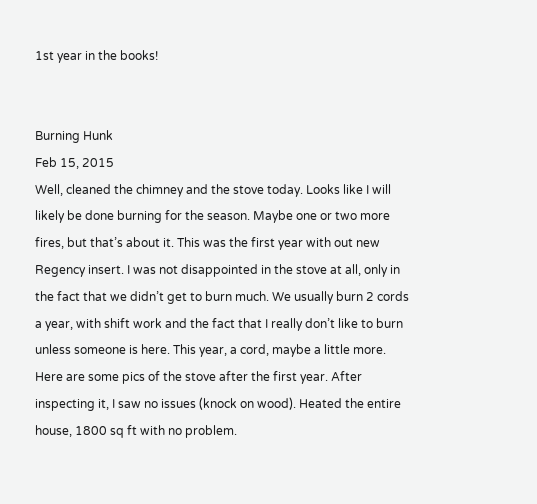1st year in the books!


Burning Hunk
Feb 15, 2015
Well, cleaned the chimney and the stove today. Looks like I will likely be done burning for the season. Maybe one or two more fires, but that’s about it. This was the first year with out new Regency insert. I was not disappointed in the stove at all, only in the fact that we didn’t get to burn much. We usually burn 2 cords a year, with shift work and the fact that I really don’t like to burn unless someone is here. This year, a cord, maybe a little more. Here are some pics of the stove after the first year. After inspecting it, I saw no issues (knock on wood). Heated the entire house, 1800 sq ft with no problem.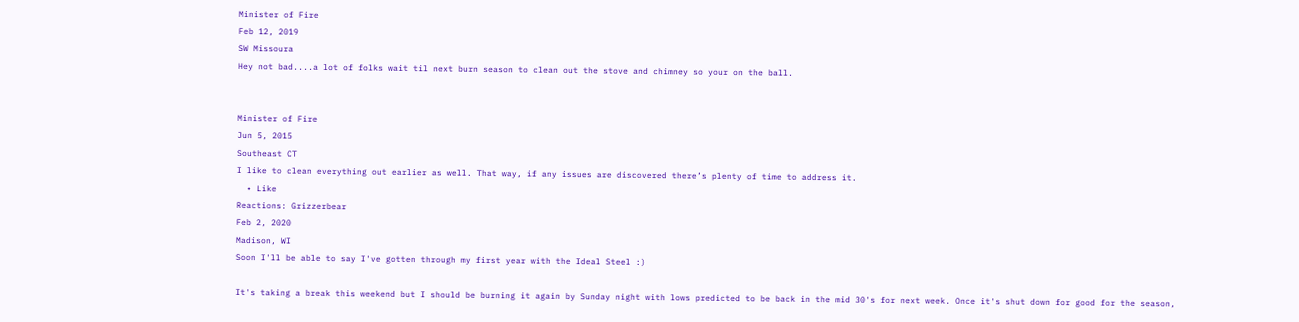Minister of Fire
Feb 12, 2019
SW Missoura
Hey not bad....a lot of folks wait til next burn season to clean out the stove and chimney so your on the ball.


Minister of Fire
Jun 5, 2015
Southeast CT
I like to clean everything out earlier as well. That way, if any issues are discovered there’s plenty of time to address it.
  • Like
Reactions: Grizzerbear
Feb 2, 2020
Madison, WI
Soon I'll be able to say I've gotten through my first year with the Ideal Steel :)

It's taking a break this weekend but I should be burning it again by Sunday night with lows predicted to be back in the mid 30's for next week. Once it's shut down for good for the season,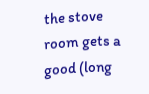the stove room gets a good (long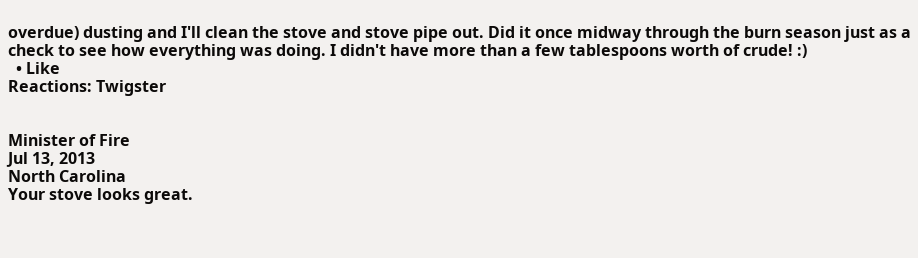overdue) dusting and I'll clean the stove and stove pipe out. Did it once midway through the burn season just as a check to see how everything was doing. I didn't have more than a few tablespoons worth of crude! :)
  • Like
Reactions: Twigster


Minister of Fire
Jul 13, 2013
North Carolina
Your stove looks great.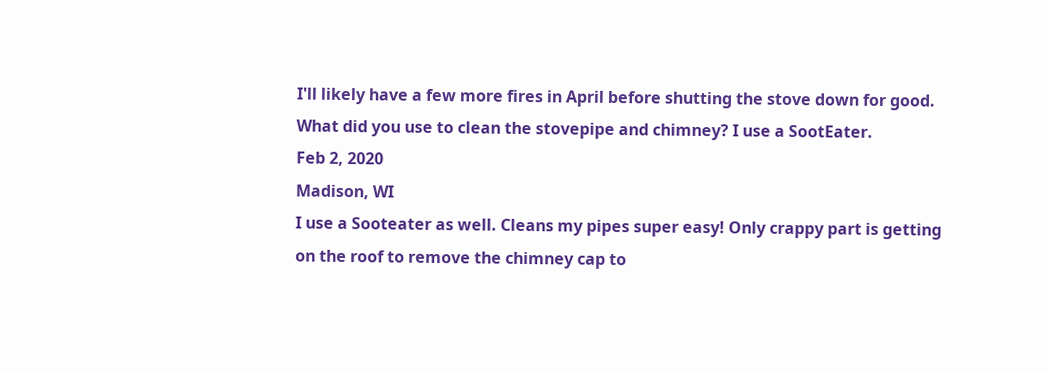I'll likely have a few more fires in April before shutting the stove down for good. What did you use to clean the stovepipe and chimney? I use a SootEater.
Feb 2, 2020
Madison, WI
I use a Sooteater as well. Cleans my pipes super easy! Only crappy part is getting on the roof to remove the chimney cap to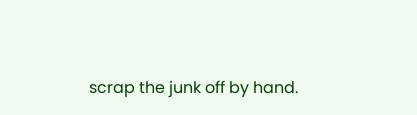scrap the junk off by hand.